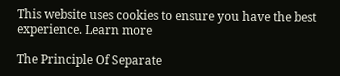This website uses cookies to ensure you have the best experience. Learn more

The Principle Of Separate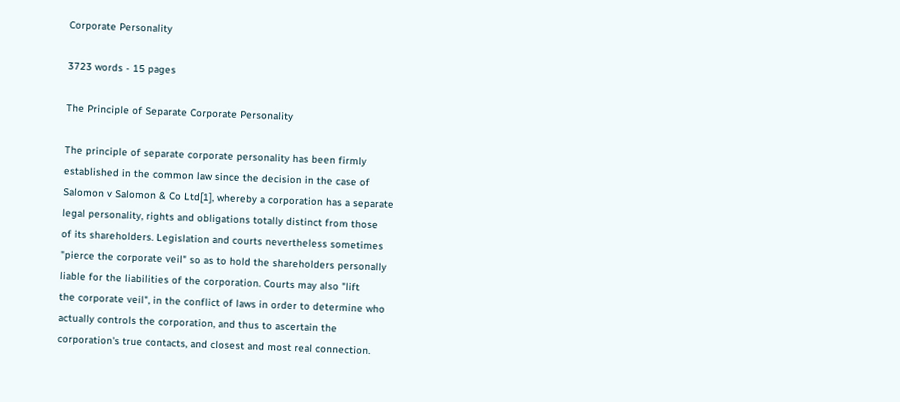Corporate Personality

3723 words - 15 pages

The Principle of Separate Corporate Personality

The principle of separate corporate personality has been firmly
established in the common law since the decision in the case of
Salomon v Salomon & Co Ltd[1], whereby a corporation has a separate
legal personality, rights and obligations totally distinct from those
of its shareholders. Legislation and courts nevertheless sometimes
"pierce the corporate veil" so as to hold the shareholders personally
liable for the liabilities of the corporation. Courts may also "lift
the corporate veil", in the conflict of laws in order to determine who
actually controls the corporation, and thus to ascertain the
corporation's true contacts, and closest and most real connection.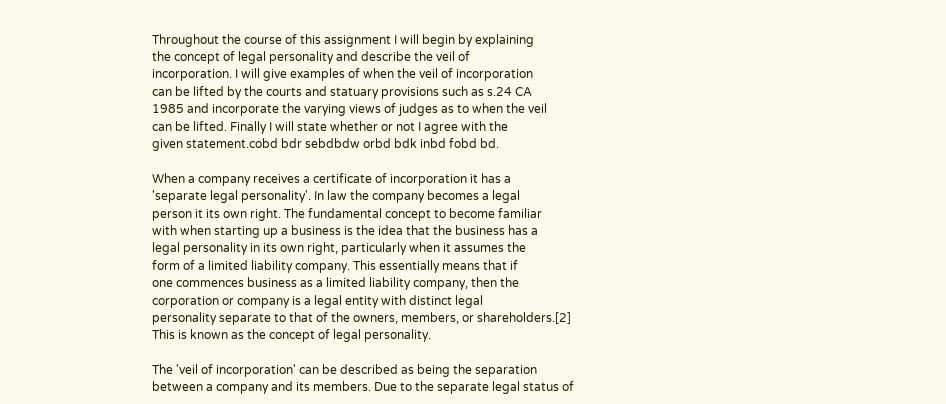Throughout the course of this assignment I will begin by explaining
the concept of legal personality and describe the veil of
incorporation. I will give examples of when the veil of incorporation
can be lifted by the courts and statuary provisions such as s.24 CA
1985 and incorporate the varying views of judges as to when the veil
can be lifted. Finally I will state whether or not I agree with the
given statement.cobd bdr sebdbdw orbd bdk inbd fobd bd.

When a company receives a certificate of incorporation it has a
'separate legal personality'. In law the company becomes a legal
person it its own right. The fundamental concept to become familiar
with when starting up a business is the idea that the business has a
legal personality in its own right, particularly when it assumes the
form of a limited liability company. This essentially means that if
one commences business as a limited liability company, then the
corporation or company is a legal entity with distinct legal
personality separate to that of the owners, members, or shareholders.[2]
This is known as the concept of legal personality.

The 'veil of incorporation' can be described as being the separation
between a company and its members. Due to the separate legal status of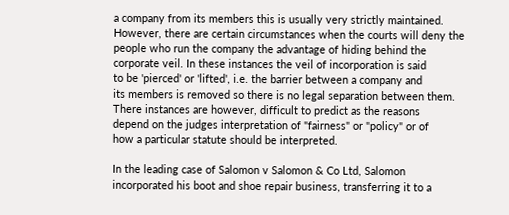a company from its members this is usually very strictly maintained.
However, there are certain circumstances when the courts will deny the
people who run the company the advantage of hiding behind the
corporate veil. In these instances the veil of incorporation is said
to be 'pierced' or 'lifted', i.e. the barrier between a company and
its members is removed so there is no legal separation between them.
There instances are however, difficult to predict as the reasons
depend on the judges interpretation of "fairness" or "policy" or of
how a particular statute should be interpreted.

In the leading case of Salomon v Salomon & Co Ltd, Salomon
incorporated his boot and shoe repair business, transferring it to a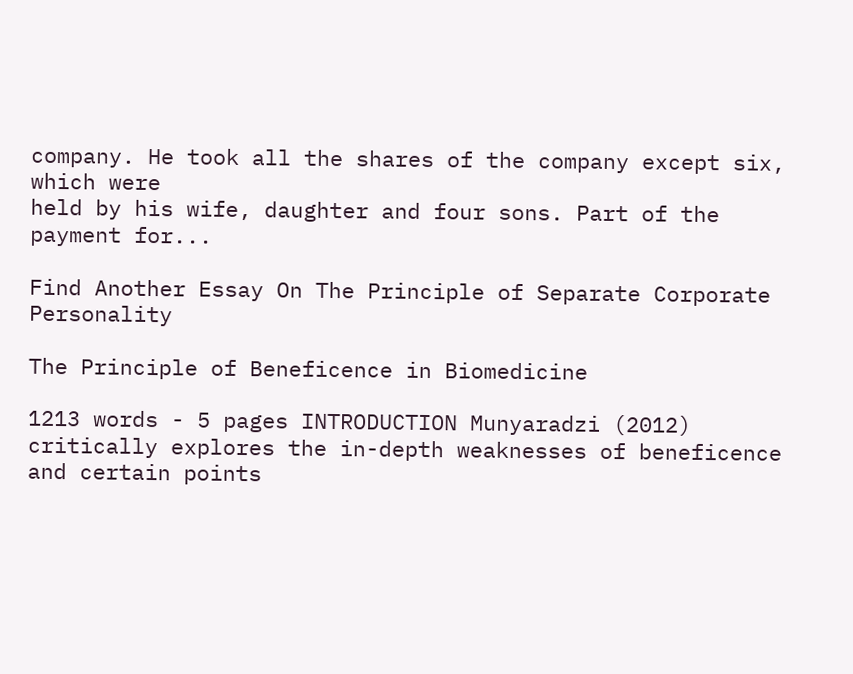company. He took all the shares of the company except six, which were
held by his wife, daughter and four sons. Part of the payment for...

Find Another Essay On The Principle of Separate Corporate Personality

The Principle of Beneficence in Biomedicine

1213 words - 5 pages INTRODUCTION Munyaradzi (2012) critically explores the in-depth weaknesses of beneficence and certain points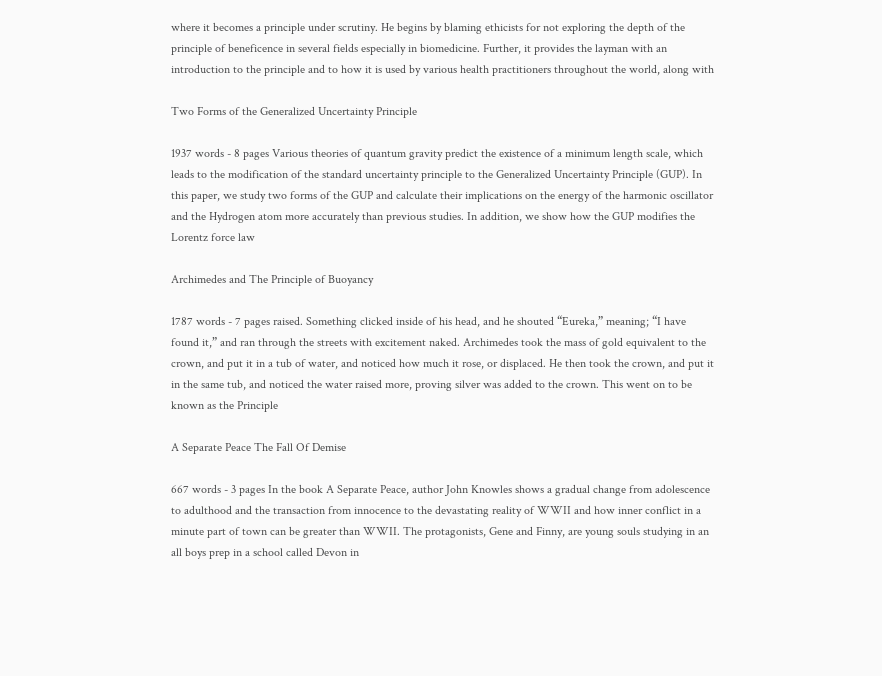where it becomes a principle under scrutiny. He begins by blaming ethicists for not exploring the depth of the principle of beneficence in several fields especially in biomedicine. Further, it provides the layman with an introduction to the principle and to how it is used by various health practitioners throughout the world, along with

Two Forms of the Generalized Uncertainty Principle

1937 words - 8 pages Various theories of quantum gravity predict the existence of a minimum length scale, which leads to the modification of the standard uncertainty principle to the Generalized Uncertainty Principle (GUP). In this paper, we study two forms of the GUP and calculate their implications on the energy of the harmonic oscillator and the Hydrogen atom more accurately than previous studies. In addition, we show how the GUP modifies the Lorentz force law

Archimedes and The Principle of Buoyancy

1787 words - 7 pages raised. Something clicked inside of his head, and he shouted “Eureka,” meaning; “I have found it,” and ran through the streets with excitement naked. Archimedes took the mass of gold equivalent to the crown, and put it in a tub of water, and noticed how much it rose, or displaced. He then took the crown, and put it in the same tub, and noticed the water raised more, proving silver was added to the crown. This went on to be known as the Principle

A Separate Peace The Fall Of Demise

667 words - 3 pages In the book A Separate Peace, author John Knowles shows a gradual change from adolescence to adulthood and the transaction from innocence to the devastating reality of WWII and how inner conflict in a minute part of town can be greater than WWII. The protagonists, Gene and Finny, are young souls studying in an all boys prep in a school called Devon in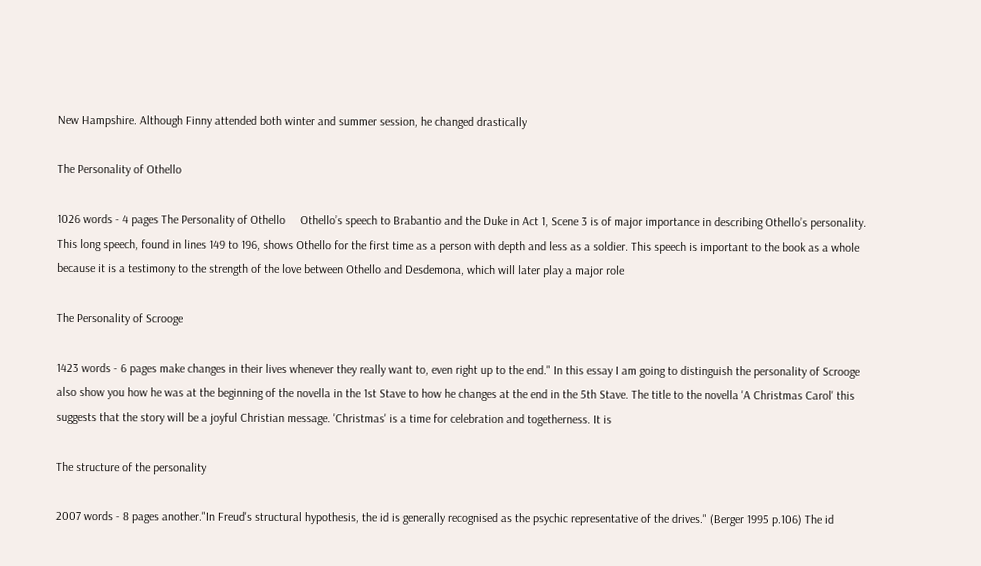New Hampshire. Although Finny attended both winter and summer session, he changed drastically

The Personality of Othello

1026 words - 4 pages The Personality of Othello     Othello’s speech to Brabantio and the Duke in Act 1, Scene 3 is of major importance in describing Othello’s personality. This long speech, found in lines 149 to 196, shows Othello for the first time as a person with depth and less as a soldier. This speech is important to the book as a whole because it is a testimony to the strength of the love between Othello and Desdemona, which will later play a major role

The Personality of Scrooge

1423 words - 6 pages make changes in their lives whenever they really want to, even right up to the end." In this essay I am going to distinguish the personality of Scrooge also show you how he was at the beginning of the novella in the 1st Stave to how he changes at the end in the 5th Stave. The title to the novella 'A Christmas Carol' this suggests that the story will be a joyful Christian message. 'Christmas' is a time for celebration and togetherness. It is

The structure of the personality

2007 words - 8 pages another."In Freud's structural hypothesis, the id is generally recognised as the psychic representative of the drives." (Berger 1995 p.106) The id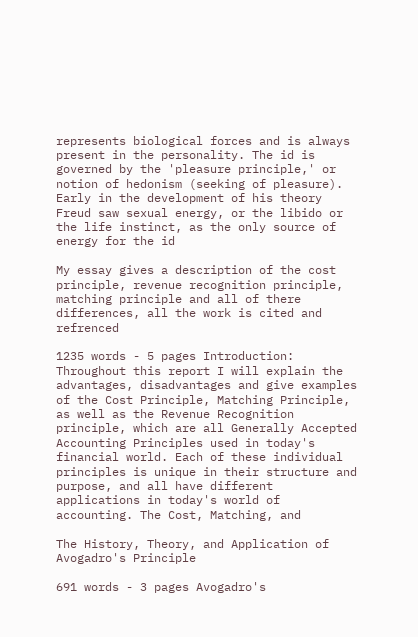represents biological forces and is always present in the personality. The id is governed by the 'pleasure principle,' or notion of hedonism (seeking of pleasure). Early in the development of his theory Freud saw sexual energy, or the libido or the life instinct, as the only source of energy for the id

My essay gives a description of the cost principle, revenue recognition principle, matching principle and all of there differences, all the work is cited and refrenced

1235 words - 5 pages Introduction: Throughout this report I will explain the advantages, disadvantages and give examples of the Cost Principle, Matching Principle, as well as the Revenue Recognition principle, which are all Generally Accepted Accounting Principles used in today's financial world. Each of these individual principles is unique in their structure and purpose, and all have different applications in today's world of accounting. The Cost, Matching, and

The History, Theory, and Application of Avogadro's Principle

691 words - 3 pages Avogadro's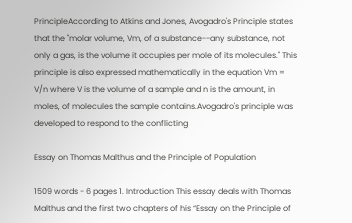PrincipleAccording to Atkins and Jones, Avogadro's Principle states that the "molar volume, Vm, of a substance--any substance, not only a gas, is the volume it occupies per mole of its molecules." This principle is also expressed mathematically in the equation Vm = V/n where V is the volume of a sample and n is the amount, in moles, of molecules the sample contains.Avogadro's principle was developed to respond to the conflicting

Essay on Thomas Malthus and the Principle of Population

1509 words - 6 pages 1. Introduction This essay deals with Thomas Malthus and the first two chapters of his “Essay on the Principle of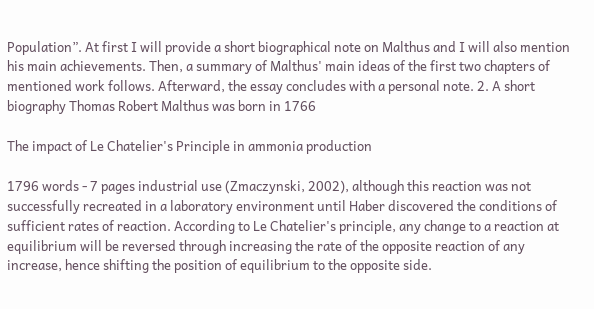Population”. At first I will provide a short biographical note on Malthus and I will also mention his main achievements. Then, a summary of Malthus' main ideas of the first two chapters of mentioned work follows. Afterward, the essay concludes with a personal note. 2. A short biography Thomas Robert Malthus was born in 1766

The impact of Le Chatelier's Principle in ammonia production

1796 words - 7 pages industrial use (Zmaczynski, 2002), although this reaction was not successfully recreated in a laboratory environment until Haber discovered the conditions of sufficient rates of reaction. According to Le Chatelier's principle, any change to a reaction at equilibrium will be reversed through increasing the rate of the opposite reaction of any increase, hence shifting the position of equilibrium to the opposite side.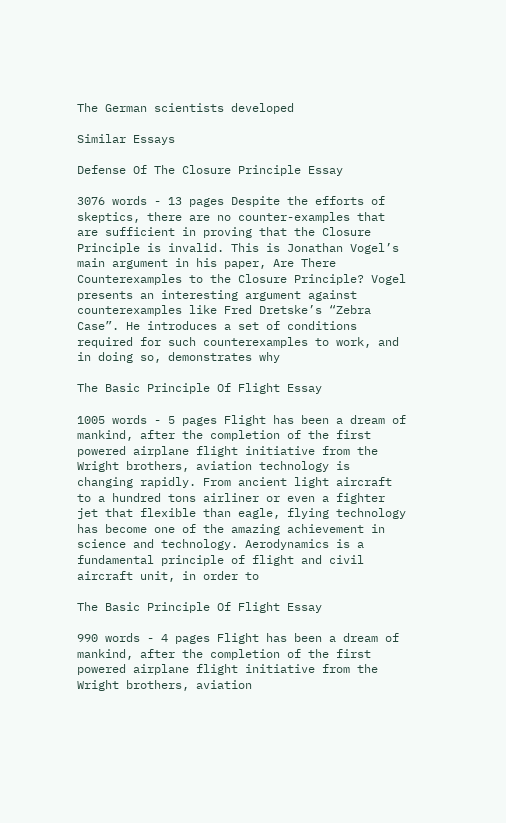The German scientists developed

Similar Essays

Defense Of The Closure Principle Essay

3076 words - 13 pages Despite the efforts of skeptics, there are no counter-examples that are sufficient in proving that the Closure Principle is invalid. This is Jonathan Vogel’s main argument in his paper, Are There Counterexamples to the Closure Principle? Vogel presents an interesting argument against counterexamples like Fred Dretske’s “Zebra Case”. He introduces a set of conditions required for such counterexamples to work, and in doing so, demonstrates why

The Basic Principle Of Flight Essay

1005 words - 5 pages Flight has been a dream of mankind, after the completion of the first powered airplane flight initiative from the Wright brothers, aviation technology is changing rapidly. From ancient light aircraft to a hundred tons airliner or even a fighter jet that flexible than eagle, flying technology has become one of the amazing achievement in science and technology. Aerodynamics is a fundamental principle of flight and civil aircraft unit, in order to

The Basic Principle Of Flight Essay

990 words - 4 pages Flight has been a dream of mankind, after the completion of the first powered airplane flight initiative from the Wright brothers, aviation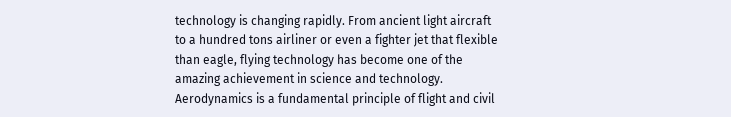technology is changing rapidly. From ancient light aircraft to a hundred tons airliner or even a fighter jet that flexible than eagle, flying technology has become one of the amazing achievement in science and technology. Aerodynamics is a fundamental principle of flight and civil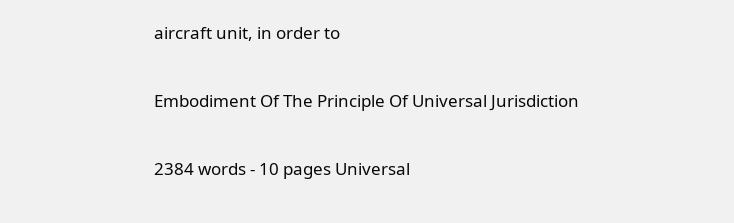aircraft unit, in order to

Embodiment Of The Principle Of Universal Jurisdiction

2384 words - 10 pages Universal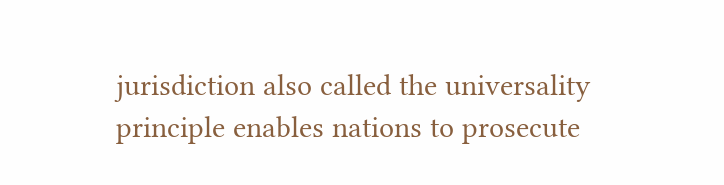jurisdiction also called the universality principle enables nations to prosecute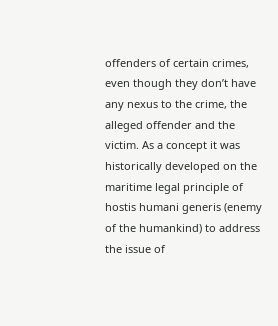offenders of certain crimes, even though they don’t have any nexus to the crime, the alleged offender and the victim. As a concept it was historically developed on the maritime legal principle of hostis humani generis (enemy of the humankind) to address the issue of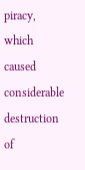piracy, which caused considerable destruction of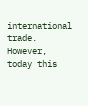international trade. However, today this